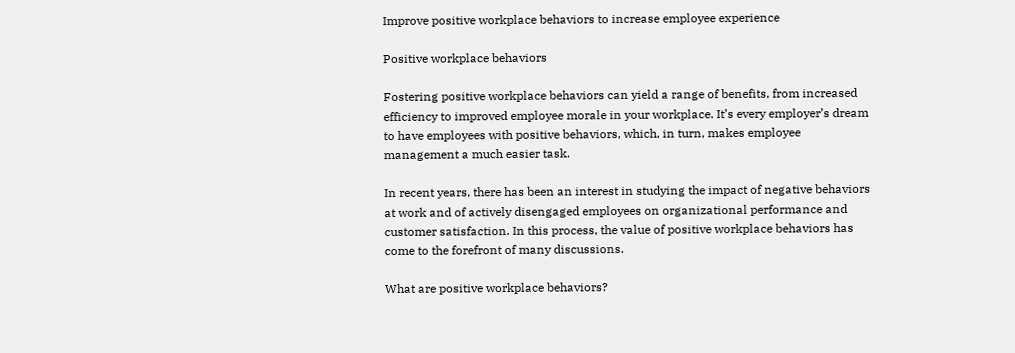Improve positive workplace behaviors to increase employee experience

Positive workplace behaviors

Fostering positive workplace behaviors can yield a range of benefits, from increased efficiency to improved employee morale in your workplace. It’s every employer’s dream to have employees with positive behaviors, which, in turn, makes employee management a much easier task.

In recent years, there has been an interest in studying the impact of negative behaviors at work and of actively disengaged employees on organizational performance and customer satisfaction. In this process, the value of positive workplace behaviors has come to the forefront of many discussions.

What are positive workplace behaviors?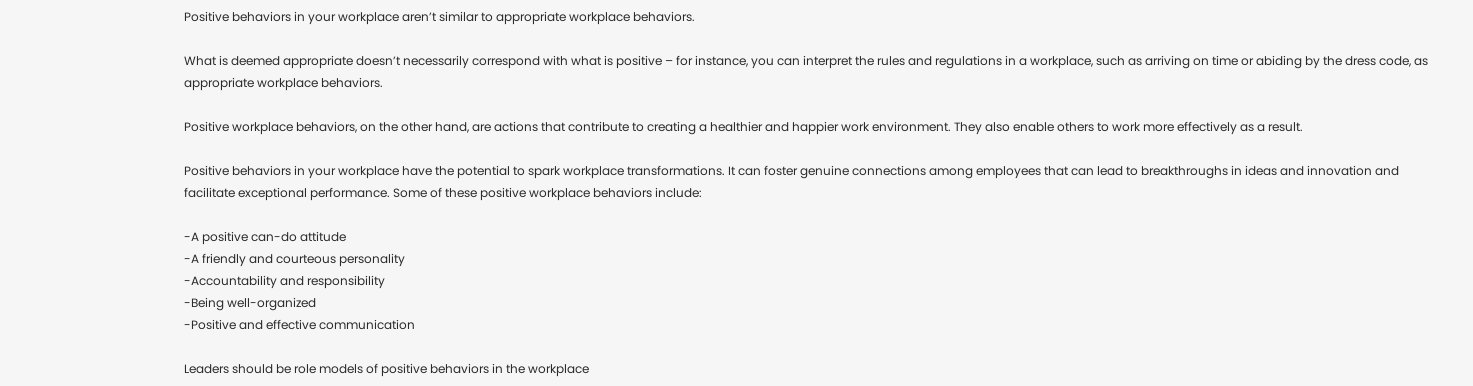Positive behaviors in your workplace aren’t similar to appropriate workplace behaviors.

What is deemed appropriate doesn’t necessarily correspond with what is positive – for instance, you can interpret the rules and regulations in a workplace, such as arriving on time or abiding by the dress code, as appropriate workplace behaviors.

Positive workplace behaviors, on the other hand, are actions that contribute to creating a healthier and happier work environment. They also enable others to work more effectively as a result.

Positive behaviors in your workplace have the potential to spark workplace transformations. It can foster genuine connections among employees that can lead to breakthroughs in ideas and innovation and facilitate exceptional performance. Some of these positive workplace behaviors include:

-A positive can-do attitude
-A friendly and courteous personality
-Accountability and responsibility
-Being well-organized
-Positive and effective communication

Leaders should be role models of positive behaviors in the workplace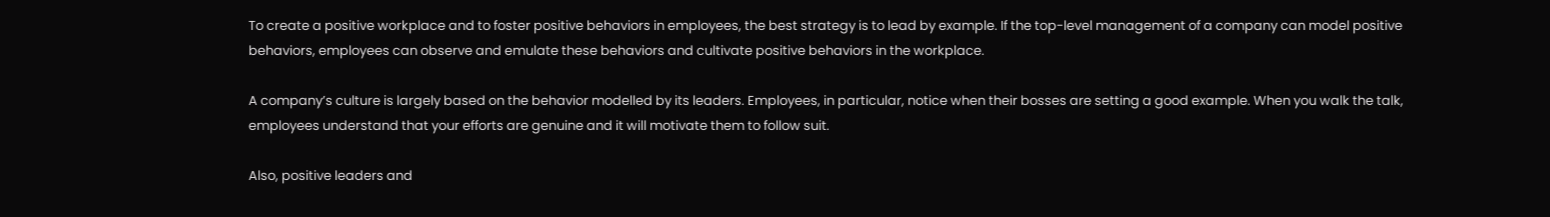To create a positive workplace and to foster positive behaviors in employees, the best strategy is to lead by example. If the top-level management of a company can model positive behaviors, employees can observe and emulate these behaviors and cultivate positive behaviors in the workplace.

A company’s culture is largely based on the behavior modelled by its leaders. Employees, in particular, notice when their bosses are setting a good example. When you walk the talk, employees understand that your efforts are genuine and it will motivate them to follow suit.

Also, positive leaders and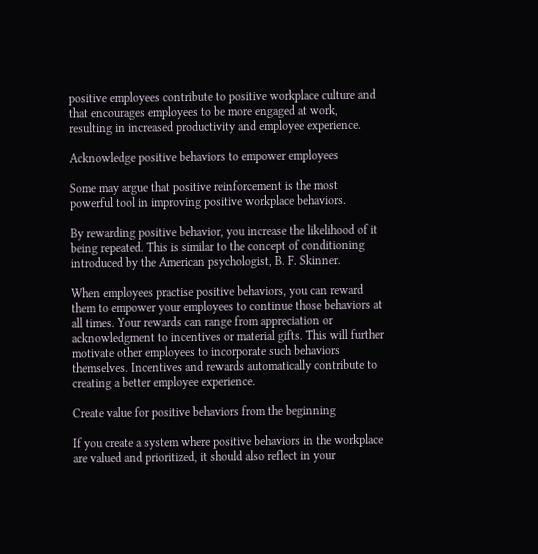positive employees contribute to positive workplace culture and that encourages employees to be more engaged at work, resulting in increased productivity and employee experience.

Acknowledge positive behaviors to empower employees

Some may argue that positive reinforcement is the most powerful tool in improving positive workplace behaviors.

By rewarding positive behavior, you increase the likelihood of it being repeated. This is similar to the concept of conditioning introduced by the American psychologist, B. F. Skinner.

When employees practise positive behaviors, you can reward them to empower your employees to continue those behaviors at all times. Your rewards can range from appreciation or acknowledgment to incentives or material gifts. This will further motivate other employees to incorporate such behaviors themselves. Incentives and rewards automatically contribute to creating a better employee experience.

Create value for positive behaviors from the beginning

If you create a system where positive behaviors in the workplace are valued and prioritized, it should also reflect in your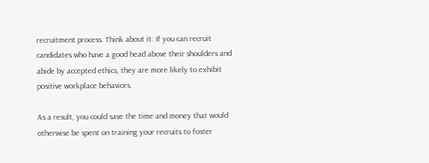recruitment process. Think about it: If you can recruit candidates who have a good head above their shoulders and abide by accepted ethics, they are more likely to exhibit positive workplace behaviors.

As a result, you could save the time and money that would otherwise be spent on training your recruits to foster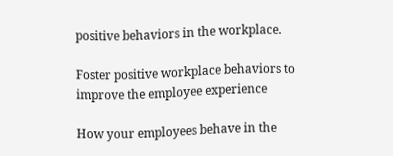positive behaviors in the workplace.

Foster positive workplace behaviors to improve the employee experience

How your employees behave in the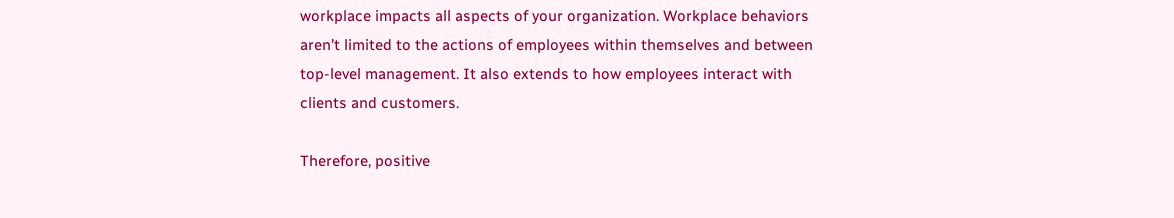workplace impacts all aspects of your organization. Workplace behaviors aren’t limited to the actions of employees within themselves and between top-level management. It also extends to how employees interact with clients and customers.

Therefore, positive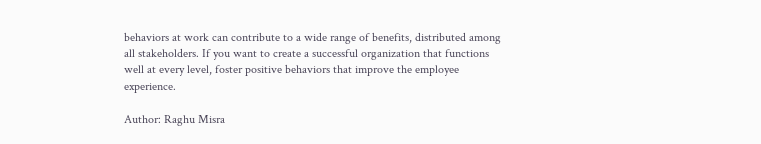behaviors at work can contribute to a wide range of benefits, distributed among all stakeholders. If you want to create a successful organization that functions well at every level, foster positive behaviors that improve the employee experience.

Author: Raghu Misra